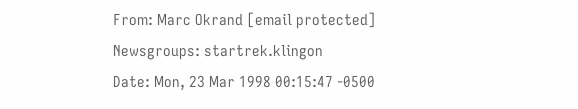From: Marc Okrand [email protected]
Newsgroups: startrek.klingon
Date: Mon, 23 Mar 1998 00:15:47 -0500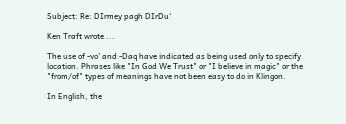Subject: Re: DIrmey pagh DIrDu'

Ken Traft wrote ...

The use of -vo' and -Daq have indicated as being used only to specify
location. Phrases like "In God We Trust" or "I believe in magic" or the
"from/of" types of meanings have not been easy to do in Klingon.

In English, the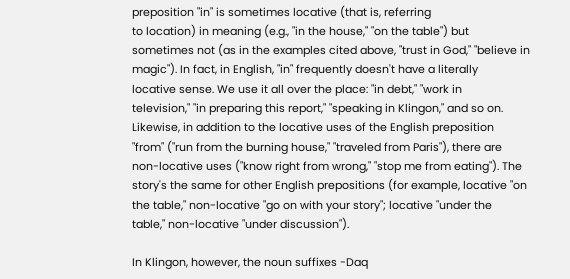preposition "in" is sometimes locative (that is, referring
to location) in meaning (e.g., "in the house," "on the table") but
sometimes not (as in the examples cited above, "trust in God," "believe in
magic"). In fact, in English, "in" frequently doesn't have a literally
locative sense. We use it all over the place: "in debt," "work in
television," "in preparing this report," "speaking in Klingon," and so on.
Likewise, in addition to the locative uses of the English preposition
"from" ("run from the burning house," "traveled from Paris"), there are
non-locative uses ("know right from wrong," "stop me from eating"). The
story's the same for other English prepositions (for example, locative "on
the table," non-locative "go on with your story"; locative "under the
table," non-locative "under discussion").

In Klingon, however, the noun suffixes -Daq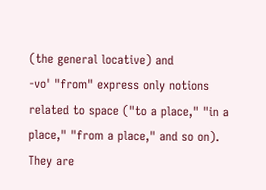(the general locative) and
-vo' "from" express only notions related to space ("to a place," "in a
place," "from a place," and so on). They are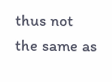thus not the same as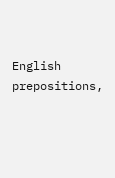English
prepositions,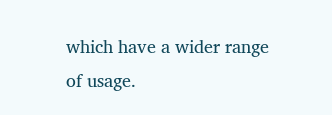which have a wider range of usage.